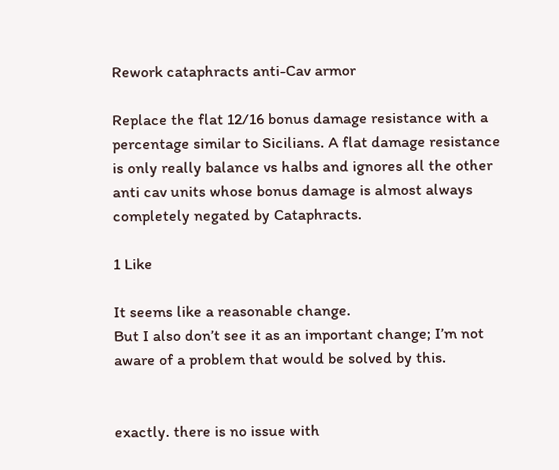Rework cataphracts anti-Cav armor

Replace the flat 12/16 bonus damage resistance with a percentage similar to Sicilians. A flat damage resistance is only really balance vs halbs and ignores all the other anti cav units whose bonus damage is almost always completely negated by Cataphracts.

1 Like

It seems like a reasonable change.
But I also don’t see it as an important change; I’m not aware of a problem that would be solved by this.


exactly. there is no issue with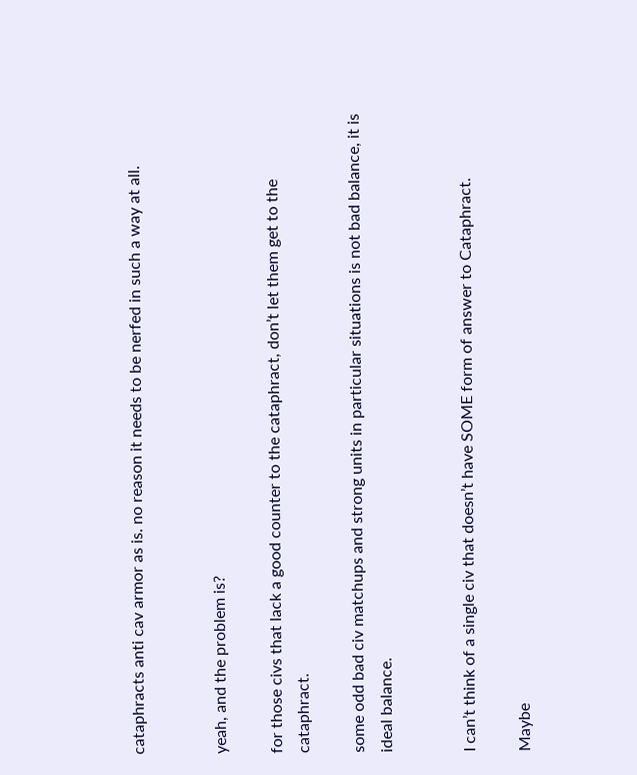cataphracts anti cav armor as is. no reason it needs to be nerfed in such a way at all.


yeah, and the problem is?

for those civs that lack a good counter to the cataphract, don’t let them get to the cataphract.

some odd bad civ matchups and strong units in particular situations is not bad balance, it is ideal balance.


I can’t think of a single civ that doesn’t have SOME form of answer to Cataphract.

Maybe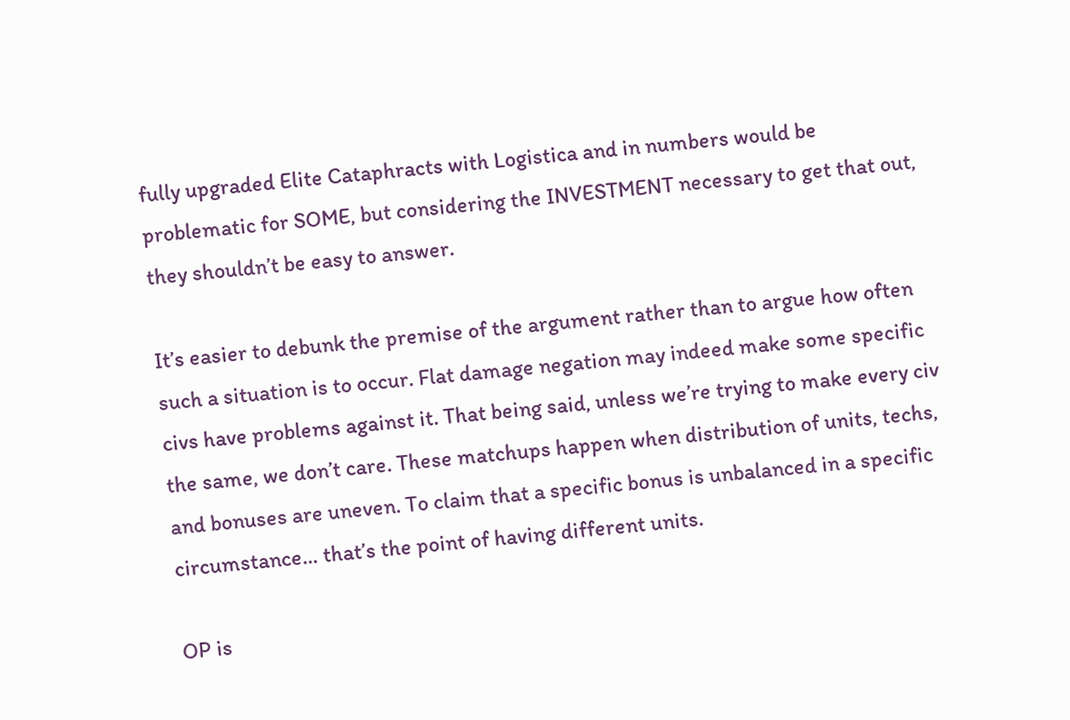fully upgraded Elite Cataphracts with Logistica and in numbers would be problematic for SOME, but considering the INVESTMENT necessary to get that out, they shouldn’t be easy to answer.

It’s easier to debunk the premise of the argument rather than to argue how often such a situation is to occur. Flat damage negation may indeed make some specific civs have problems against it. That being said, unless we’re trying to make every civ the same, we don’t care. These matchups happen when distribution of units, techs, and bonuses are uneven. To claim that a specific bonus is unbalanced in a specific circumstance… that’s the point of having different units.

OP is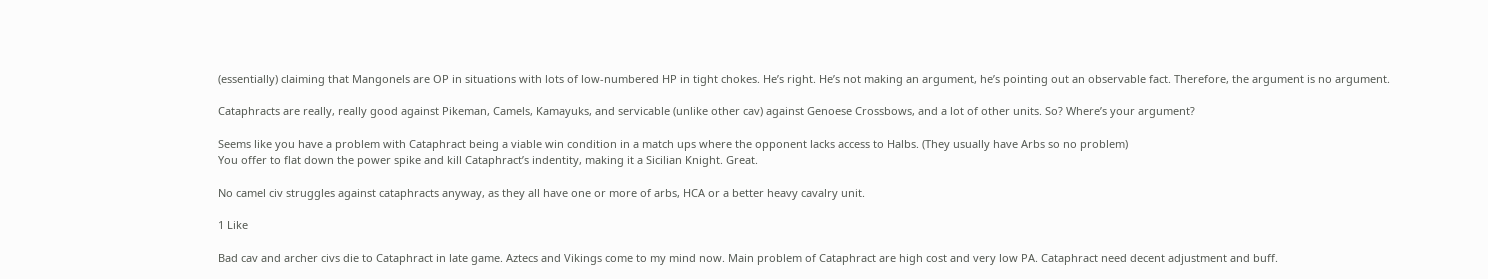(essentially) claiming that Mangonels are OP in situations with lots of low-numbered HP in tight chokes. He’s right. He’s not making an argument, he’s pointing out an observable fact. Therefore, the argument is no argument.

Cataphracts are really, really good against Pikeman, Camels, Kamayuks, and servicable (unlike other cav) against Genoese Crossbows, and a lot of other units. So? Where’s your argument?

Seems like you have a problem with Cataphract being a viable win condition in a match ups where the opponent lacks access to Halbs. (They usually have Arbs so no problem)
You offer to flat down the power spike and kill Cataphract’s indentity, making it a Sicilian Knight. Great.

No camel civ struggles against cataphracts anyway, as they all have one or more of arbs, HCA or a better heavy cavalry unit.

1 Like

Bad cav and archer civs die to Cataphract in late game. Aztecs and Vikings come to my mind now. Main problem of Cataphract are high cost and very low PA. Cataphract need decent adjustment and buff.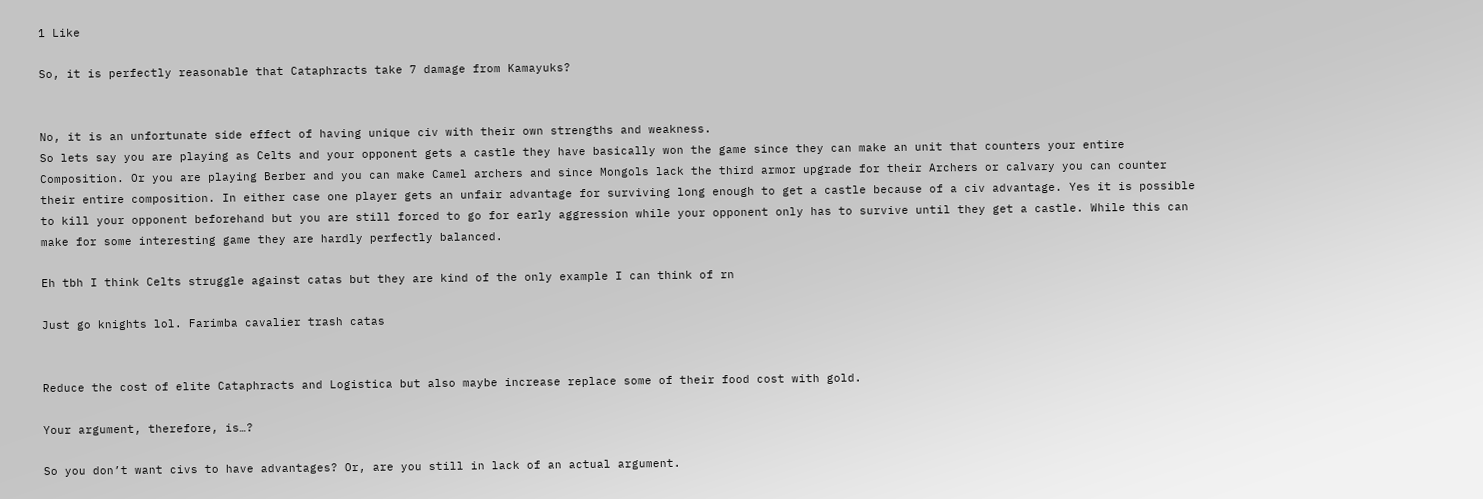1 Like

So, it is perfectly reasonable that Cataphracts take 7 damage from Kamayuks?


No, it is an unfortunate side effect of having unique civ with their own strengths and weakness.
So lets say you are playing as Celts and your opponent gets a castle they have basically won the game since they can make an unit that counters your entire Composition. Or you are playing Berber and you can make Camel archers and since Mongols lack the third armor upgrade for their Archers or calvary you can counter their entire composition. In either case one player gets an unfair advantage for surviving long enough to get a castle because of a civ advantage. Yes it is possible to kill your opponent beforehand but you are still forced to go for early aggression while your opponent only has to survive until they get a castle. While this can make for some interesting game they are hardly perfectly balanced.

Eh tbh I think Celts struggle against catas but they are kind of the only example I can think of rn

Just go knights lol. Farimba cavalier trash catas


Reduce the cost of elite Cataphracts and Logistica but also maybe increase replace some of their food cost with gold.

Your argument, therefore, is…?

So you don’t want civs to have advantages? Or, are you still in lack of an actual argument.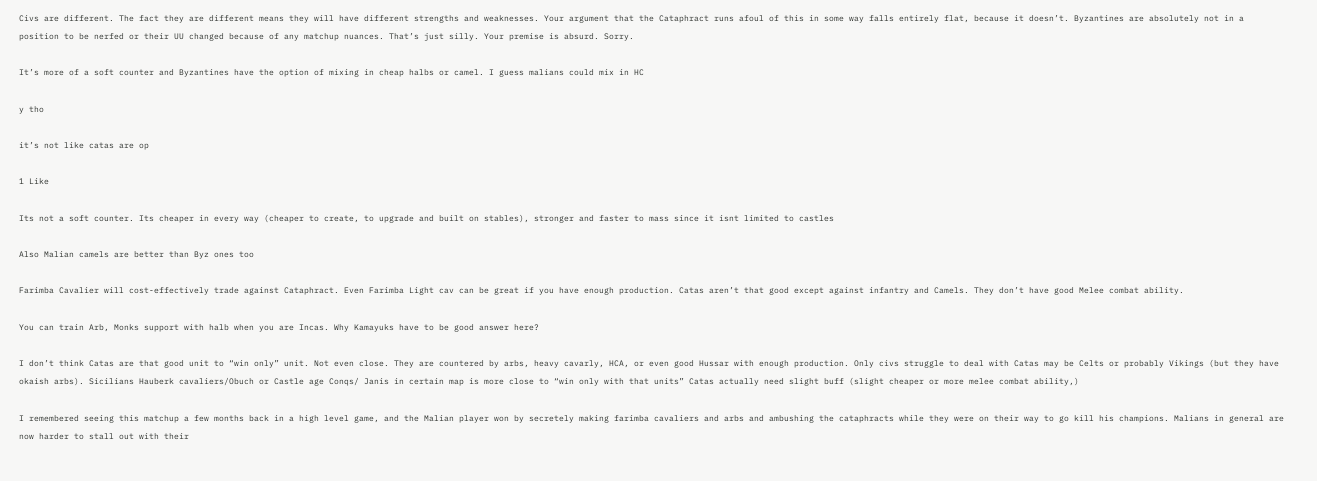Civs are different. The fact they are different means they will have different strengths and weaknesses. Your argument that the Cataphract runs afoul of this in some way falls entirely flat, because it doesn’t. Byzantines are absolutely not in a position to be nerfed or their UU changed because of any matchup nuances. That’s just silly. Your premise is absurd. Sorry.

It’s more of a soft counter and Byzantines have the option of mixing in cheap halbs or camel. I guess malians could mix in HC

y tho

it’s not like catas are op

1 Like

Its not a soft counter. Its cheaper in every way (cheaper to create, to upgrade and built on stables), stronger and faster to mass since it isnt limited to castles

Also Malian camels are better than Byz ones too

Farimba Cavalier will cost-effectively trade against Cataphract. Even Farimba Light cav can be great if you have enough production. Catas aren’t that good except against infantry and Camels. They don’t have good Melee combat ability.

You can train Arb, Monks support with halb when you are Incas. Why Kamayuks have to be good answer here?

I don’t think Catas are that good unit to “win only” unit. Not even close. They are countered by arbs, heavy cavarly, HCA, or even good Hussar with enough production. Only civs struggle to deal with Catas may be Celts or probably Vikings (but they have okaish arbs). Sicilians Hauberk cavaliers/Obuch or Castle age Conqs/ Janis in certain map is more close to “win only with that units” Catas actually need slight buff (slight cheaper or more melee combat ability,)

I remembered seeing this matchup a few months back in a high level game, and the Malian player won by secretely making farimba cavaliers and arbs and ambushing the cataphracts while they were on their way to go kill his champions. Malians in general are now harder to stall out with their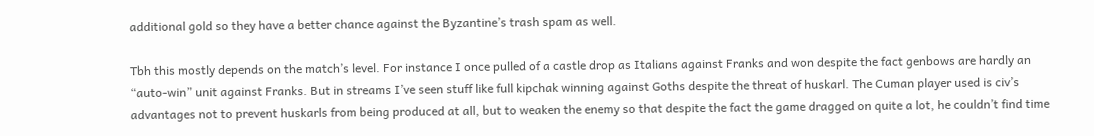additional gold so they have a better chance against the Byzantine’s trash spam as well.

Tbh this mostly depends on the match’s level. For instance I once pulled of a castle drop as Italians against Franks and won despite the fact genbows are hardly an “auto-win” unit against Franks. But in streams I’ve seen stuff like full kipchak winning against Goths despite the threat of huskarl. The Cuman player used is civ’s advantages not to prevent huskarls from being produced at all, but to weaken the enemy so that despite the fact the game dragged on quite a lot, he couldn’t find time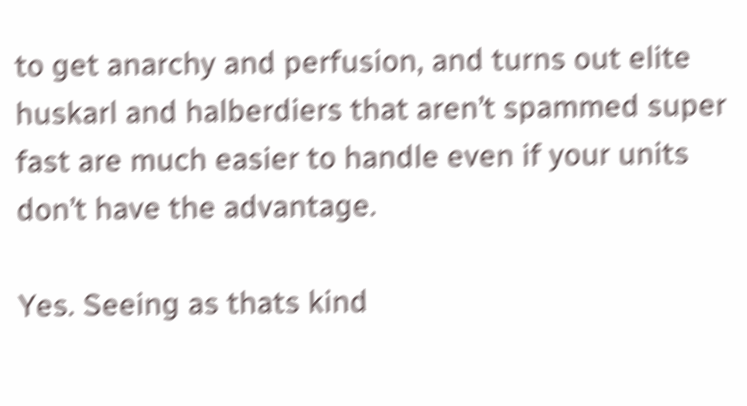to get anarchy and perfusion, and turns out elite huskarl and halberdiers that aren’t spammed super fast are much easier to handle even if your units don’t have the advantage.

Yes. Seeing as thats kind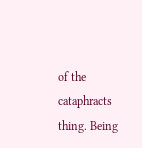of the cataphracts thing. Being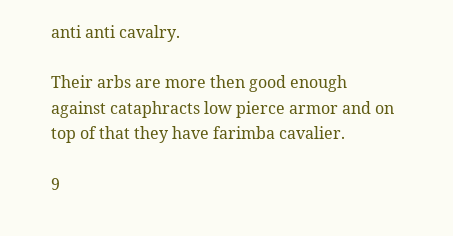anti anti cavalry.

Their arbs are more then good enough against cataphracts low pierce armor and on top of that they have farimba cavalier.

9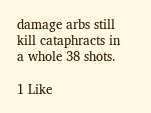damage arbs still kill cataphracts in a whole 38 shots.

1 Like